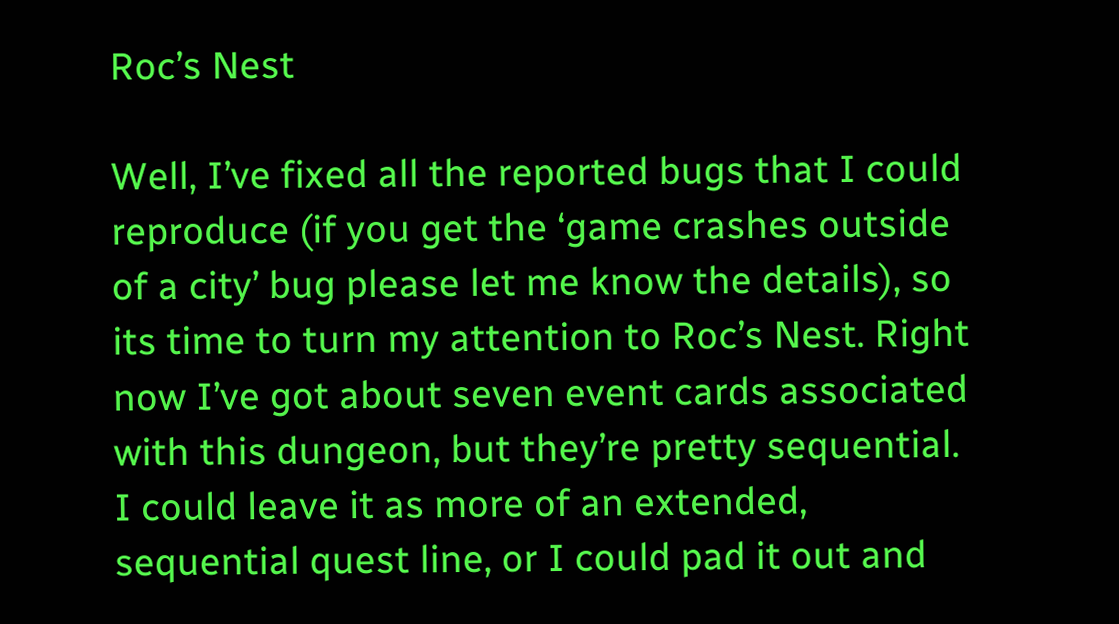Roc’s Nest

Well, I’ve fixed all the reported bugs that I could reproduce (if you get the ‘game crashes outside of a city’ bug please let me know the details), so its time to turn my attention to Roc’s Nest. Right now I’ve got about seven event cards associated with this dungeon, but they’re pretty sequential. I could leave it as more of an extended, sequential quest line, or I could pad it out and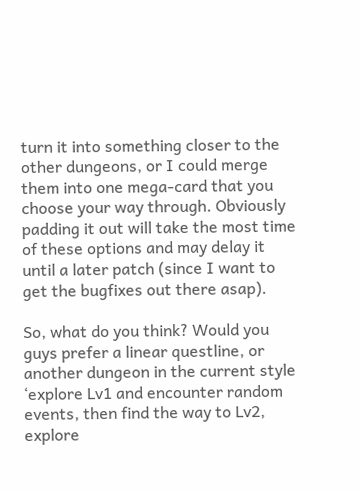turn it into something closer to the other dungeons, or I could merge them into one mega-card that you choose your way through. Obviously padding it out will take the most time of these options and may delay it until a later patch (since I want to get the bugfixes out there asap).

So, what do you think? Would you guys prefer a linear questline, or another dungeon in the current style ‘explore Lv1 and encounter random events, then find the way to Lv2, explore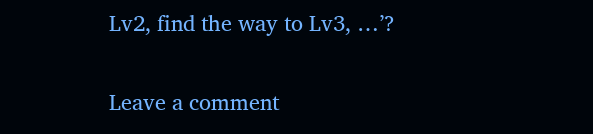Lv2, find the way to Lv3, …’?

Leave a comment